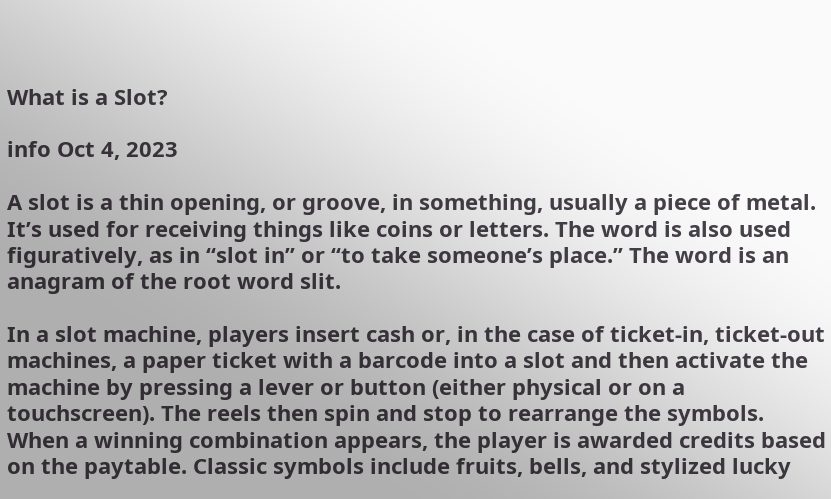What is a Slot?

info Oct 4, 2023

A slot is a thin opening, or groove, in something, usually a piece of metal. It’s used for receiving things like coins or letters. The word is also used figuratively, as in “slot in” or “to take someone’s place.” The word is an anagram of the root word slit.

In a slot machine, players insert cash or, in the case of ticket-in, ticket-out machines, a paper ticket with a barcode into a slot and then activate the machine by pressing a lever or button (either physical or on a touchscreen). The reels then spin and stop to rearrange the symbols. When a winning combination appears, the player is awarded credits based on the paytable. Classic symbols include fruits, bells, and stylized lucky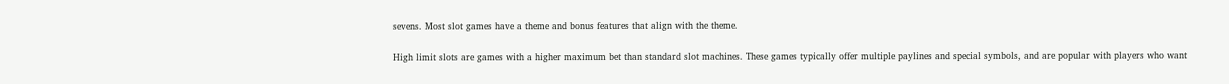sevens. Most slot games have a theme and bonus features that align with the theme.

High limit slots are games with a higher maximum bet than standard slot machines. These games typically offer multiple paylines and special symbols, and are popular with players who want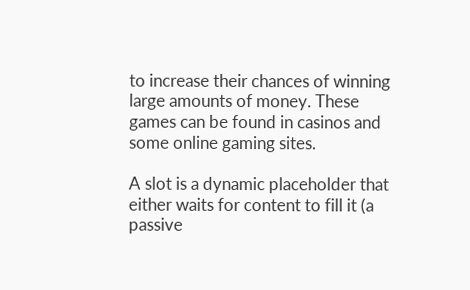to increase their chances of winning large amounts of money. These games can be found in casinos and some online gaming sites.

A slot is a dynamic placeholder that either waits for content to fill it (a passive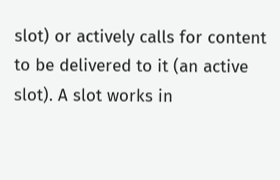slot) or actively calls for content to be delivered to it (an active slot). A slot works in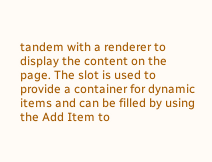tandem with a renderer to display the content on the page. The slot is used to provide a container for dynamic items and can be filled by using the Add Item to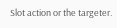Slot action or the targeter.